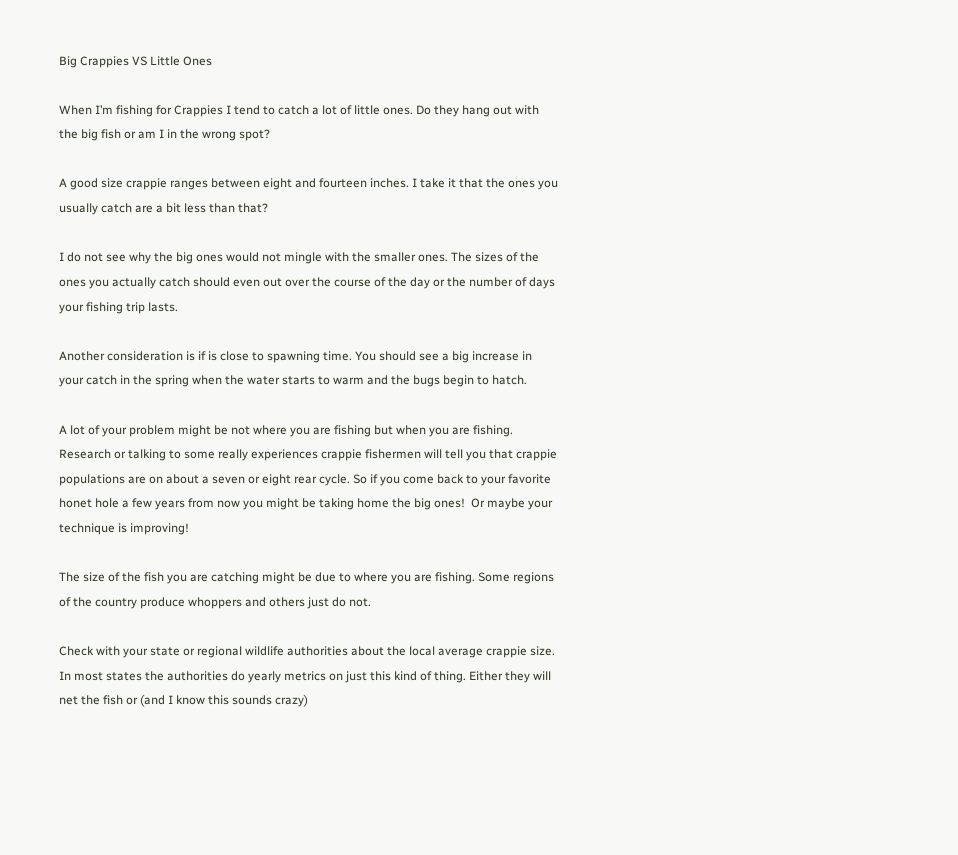Big Crappies VS Little Ones

When I’m fishing for Crappies I tend to catch a lot of little ones. Do they hang out with the big fish or am I in the wrong spot?

A good size crappie ranges between eight and fourteen inches. I take it that the ones you usually catch are a bit less than that?

I do not see why the big ones would not mingle with the smaller ones. The sizes of the ones you actually catch should even out over the course of the day or the number of days your fishing trip lasts.

Another consideration is if is close to spawning time. You should see a big increase in your catch in the spring when the water starts to warm and the bugs begin to hatch.

A lot of your problem might be not where you are fishing but when you are fishing. Research or talking to some really experiences crappie fishermen will tell you that crappie populations are on about a seven or eight rear cycle. So if you come back to your favorite honet hole a few years from now you might be taking home the big ones!  Or maybe your technique is improving!

The size of the fish you are catching might be due to where you are fishing. Some regions of the country produce whoppers and others just do not.

Check with your state or regional wildlife authorities about the local average crappie size. In most states the authorities do yearly metrics on just this kind of thing. Either they will net the fish or (and I know this sounds crazy)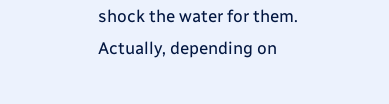shock the water for them. Actually, depending on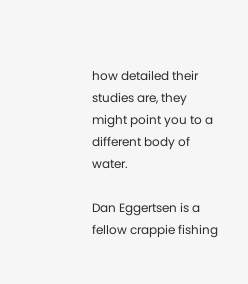how detailed their studies are, they might point you to a different body of water.

Dan Eggertsen is a fellow crappie fishing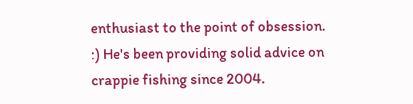enthusiast to the point of obsession. :) He's been providing solid advice on crappie fishing since 2004.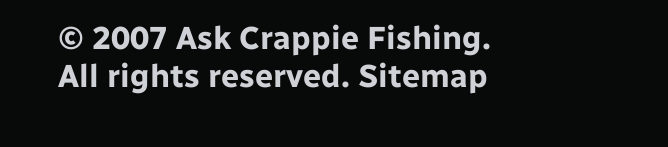© 2007 Ask Crappie Fishing. All rights reserved. Sitemap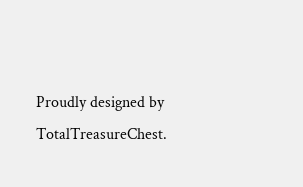Proudly designed by TotalTreasureChest.